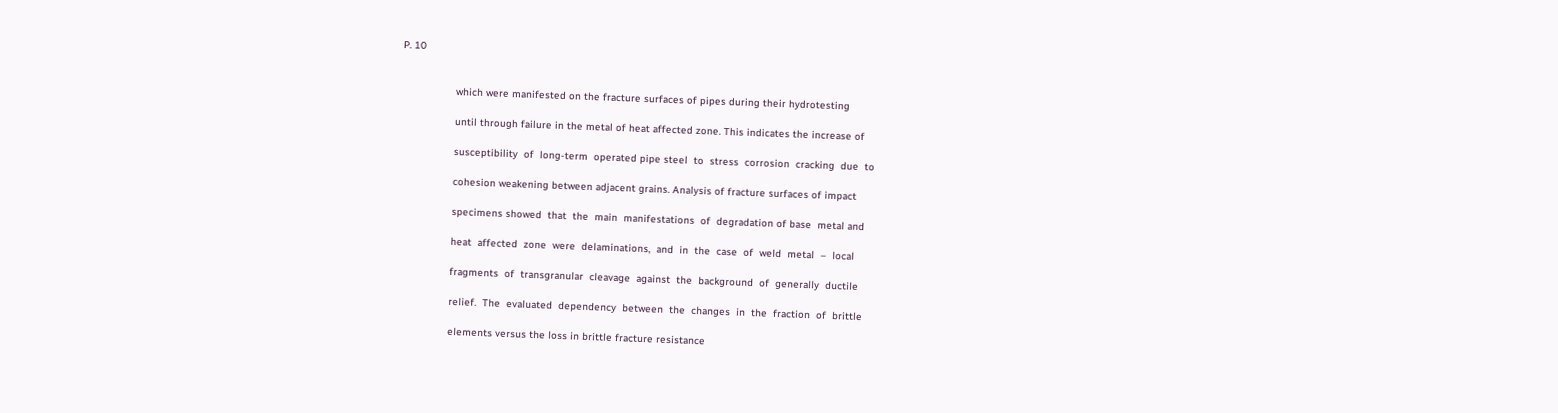P. 10


                  which were manifested on the fracture surfaces of pipes during their hydrotesting

                  until through failure in the metal of heat affected zone. This indicates the increase of

                  susceptibility  of  long-term  operated pipe steel  to  stress  corrosion  cracking  due  to

                  cohesion weakening between adjacent grains. Analysis of fracture surfaces of impact

                  specimens showed  that  the  main  manifestations  of  degradation of base  metal and

                  heat  affected  zone  were  delaminations,  and  in  the  case  of  weld  metal  –  local

                  fragments  of  transgranular  cleavage  against  the  background  of  generally  ductile

                  relief.  The  evaluated  dependency  between  the  changes  in  the  fraction  of  brittle

                  elements versus the loss in brittle fracture resistance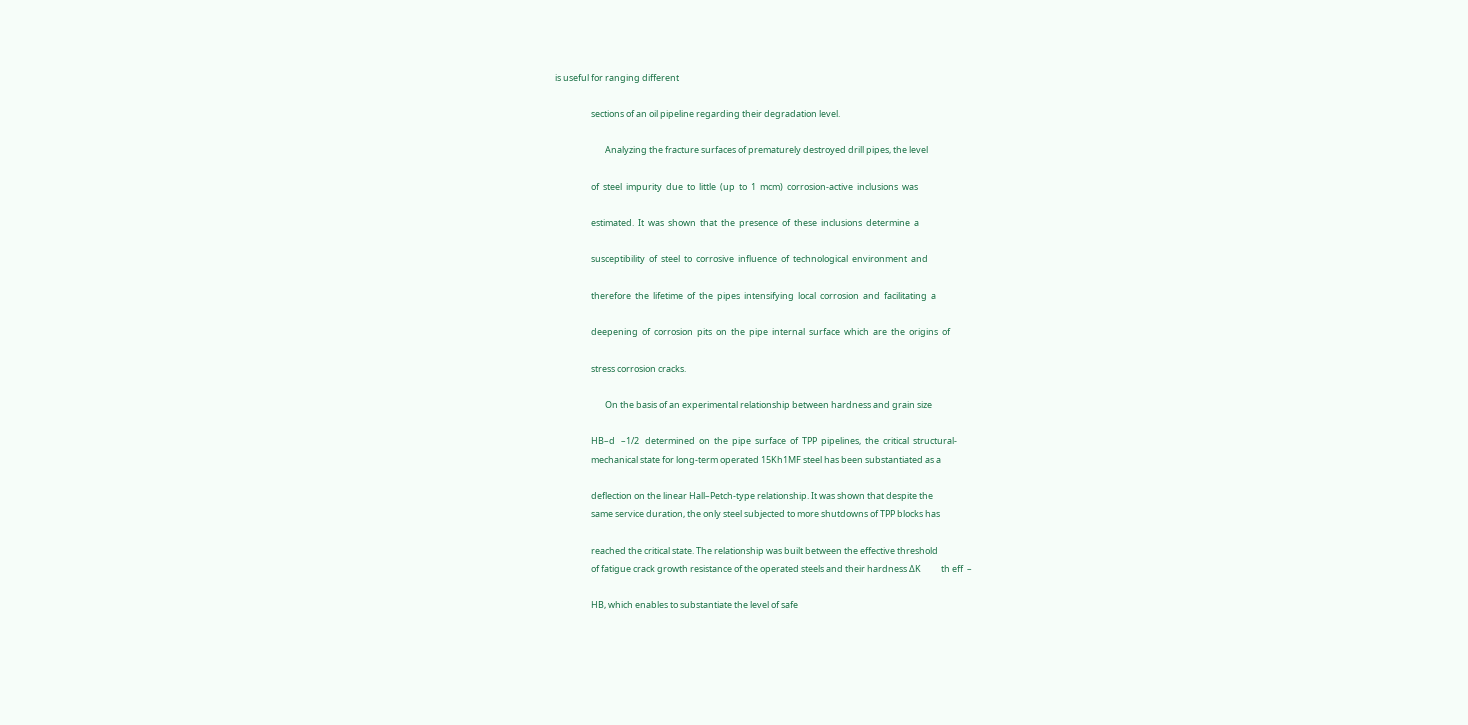is useful for ranging different

                  sections of an oil pipeline regarding their degradation level.

                         Analyzing the fracture surfaces of prematurely destroyed drill pipes, the level

                  of  steel  impurity  due  to  little  (up  to  1  mcm)  corrosion-active  inclusions  was

                  estimated.  It  was  shown  that  the  presence  of  these  inclusions  determine  a

                  susceptibility  of  steel  to  corrosive  influence  of  technological  environment  and

                  therefore  the  lifetime  of  the  pipes  intensifying  local  corrosion  and  facilitating  a

                  deepening  of  corrosion  pits  on  the  pipe  internal  surface  which  are  the  origins  of

                  stress corrosion cracks.

                         On the basis of an experimental relationship between hardness and grain size

                  HB–d   –1/2   determined  on  the  pipe  surface  of  TPP  pipelines,  the  critical  structural-
                  mechanical state for long-term operated 15Kh1MF steel has been substantiated as a

                  deflection on the linear Hall–Petch-type relationship. It was shown that despite the
                  same service duration, the only steel subjected to more shutdowns of TPP blocks has

                  reached the critical state. The relationship was built between the effective threshold
                  of fatigue crack growth resistance of the operated steels and their hardness ΔK          th eff  –

                  HB, which enables to substantiate the level of safe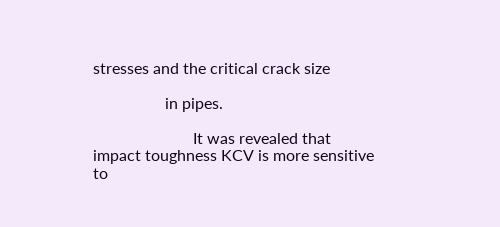stresses and the critical crack size

                  in pipes.

                         It was revealed that impact toughness KCV is more sensitive to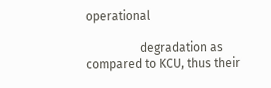operational

                  degradation as compared to KCU, thus their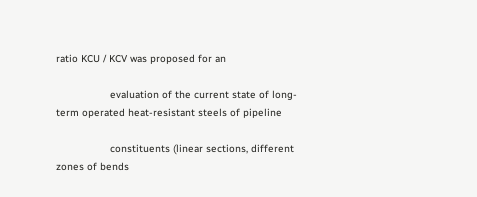ratio KCU / KCV was proposed for an

                  evaluation of the current state of long-term operated heat-resistant steels of pipeline

                  constituents (linear sections, different zones of bends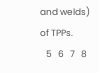and welds) of TPPs.
   5   6   7   8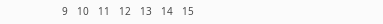9   10   11   12   13   14   15